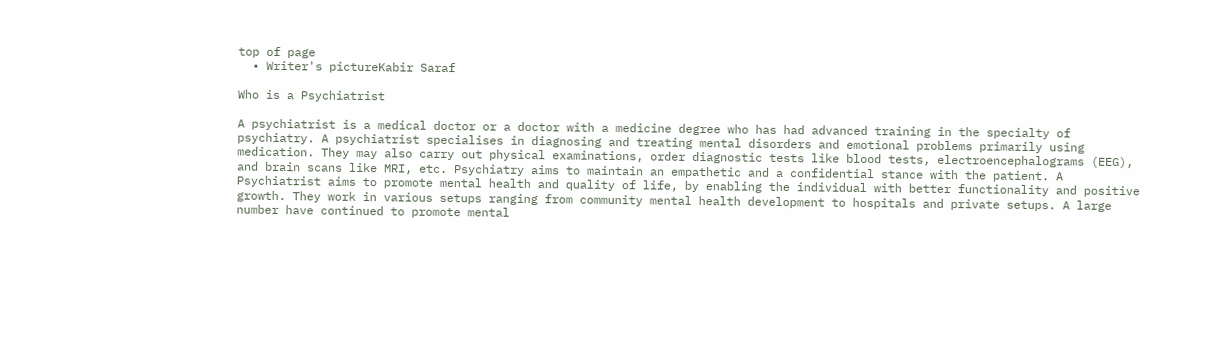top of page
  • Writer's pictureKabir Saraf

Who is a Psychiatrist

A psychiatrist is a medical doctor or a doctor with a medicine degree who has had advanced training in the specialty of psychiatry. A psychiatrist specialises in diagnosing and treating mental disorders and emotional problems primarily using medication. They may also carry out physical examinations, order diagnostic tests like blood tests, electroencephalograms (EEG), and brain scans like MRI, etc. Psychiatry aims to maintain an empathetic and a confidential stance with the patient. A Psychiatrist aims to promote mental health and quality of life, by enabling the individual with better functionality and positive growth. They work in various setups ranging from community mental health development to hospitals and private setups. A large number have continued to promote mental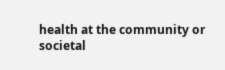health at the community or societal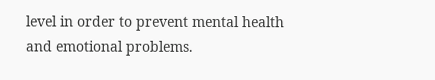level in order to prevent mental health and emotional problems.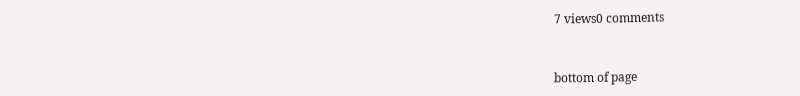7 views0 comments


bottom of page